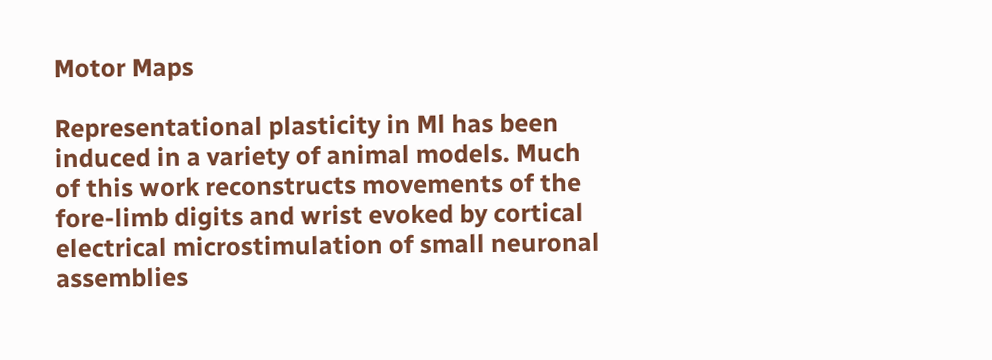Motor Maps

Representational plasticity in Ml has been induced in a variety of animal models. Much of this work reconstructs movements of the fore-limb digits and wrist evoked by cortical electrical microstimulation of small neuronal assemblies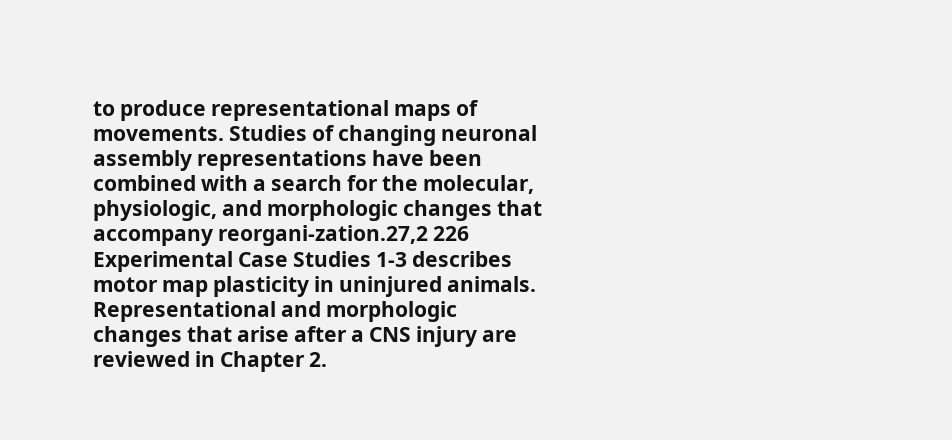to produce representational maps of movements. Studies of changing neuronal assembly representations have been combined with a search for the molecular, physiologic, and morphologic changes that accompany reorgani-zation.27,2 226 Experimental Case Studies 1-3 describes motor map plasticity in uninjured animals. Representational and morphologic changes that arise after a CNS injury are reviewed in Chapter 2.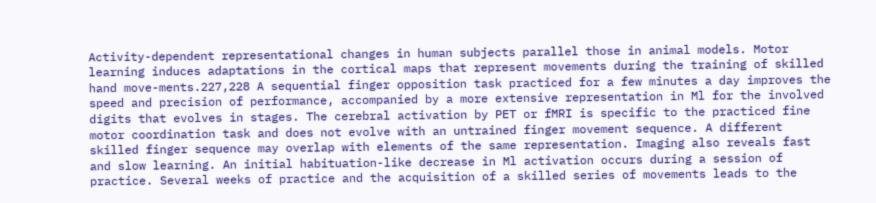Activity-dependent representational changes in human subjects parallel those in animal models. Motor learning induces adaptations in the cortical maps that represent movements during the training of skilled hand move-ments.227,228 A sequential finger opposition task practiced for a few minutes a day improves the speed and precision of performance, accompanied by a more extensive representation in Ml for the involved digits that evolves in stages. The cerebral activation by PET or fMRI is specific to the practiced fine motor coordination task and does not evolve with an untrained finger movement sequence. A different skilled finger sequence may overlap with elements of the same representation. Imaging also reveals fast and slow learning. An initial habituation-like decrease in Ml activation occurs during a session of practice. Several weeks of practice and the acquisition of a skilled series of movements leads to the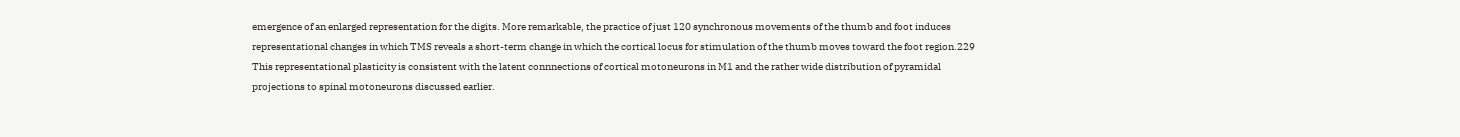emergence of an enlarged representation for the digits. More remarkable, the practice of just 120 synchronous movements of the thumb and foot induces representational changes in which TMS reveals a short-term change in which the cortical locus for stimulation of the thumb moves toward the foot region.229 This representational plasticity is consistent with the latent connnections of cortical motoneurons in M1 and the rather wide distribution of pyramidal projections to spinal motoneurons discussed earlier.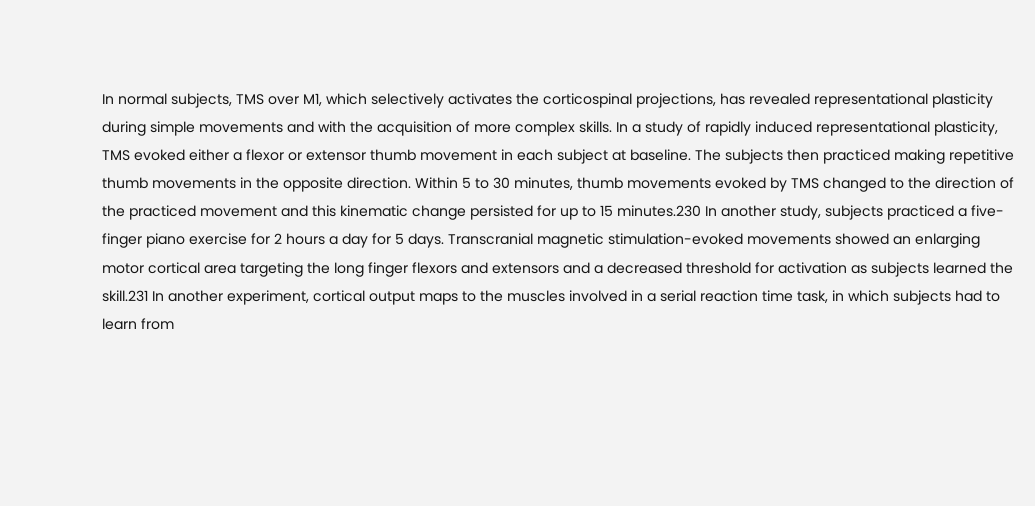In normal subjects, TMS over M1, which selectively activates the corticospinal projections, has revealed representational plasticity during simple movements and with the acquisition of more complex skills. In a study of rapidly induced representational plasticity, TMS evoked either a flexor or extensor thumb movement in each subject at baseline. The subjects then practiced making repetitive thumb movements in the opposite direction. Within 5 to 30 minutes, thumb movements evoked by TMS changed to the direction of the practiced movement and this kinematic change persisted for up to 15 minutes.230 In another study, subjects practiced a five-finger piano exercise for 2 hours a day for 5 days. Transcranial magnetic stimulation-evoked movements showed an enlarging motor cortical area targeting the long finger flexors and extensors and a decreased threshold for activation as subjects learned the skill.231 In another experiment, cortical output maps to the muscles involved in a serial reaction time task, in which subjects had to learn from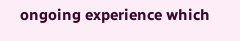ongoing experience which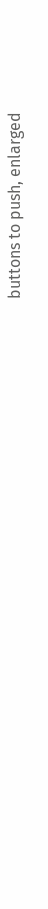buttons to push, enlarged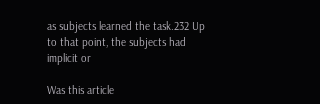as subjects learned the task.232 Up to that point, the subjects had implicit or

Was this article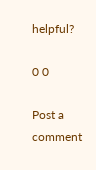helpful?

0 0

Post a comment